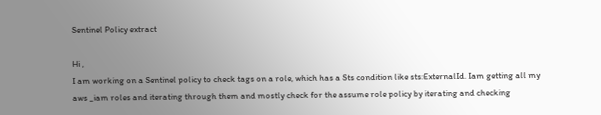Sentinel Policy extract

Hi ,
I am working on a Sentinel policy to check tags on a role, which has a Sts condition like sts:ExternalId. Iam getting all my aws _iam roles and iterating through them and mostly check for the assume role policy by iterating and checking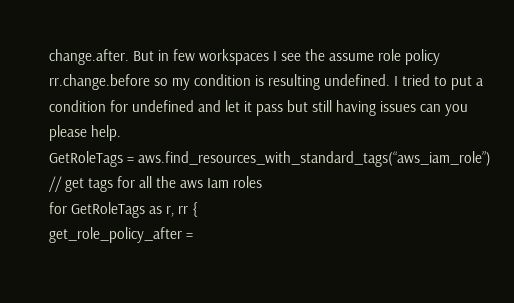change.after. But in few workspaces I see the assume role policy rr.change.before so my condition is resulting undefined. I tried to put a condition for undefined and let it pass but still having issues can you please help.
GetRoleTags = aws.find_resources_with_standard_tags(“aws_iam_role”) // get tags for all the aws Iam roles
for GetRoleTags as r, rr {
get_role_policy_after =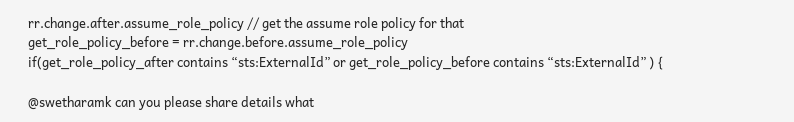rr.change.after.assume_role_policy // get the assume role policy for that
get_role_policy_before = rr.change.before.assume_role_policy
if(get_role_policy_after contains “sts:ExternalId” or get_role_policy_before contains “sts:ExternalId” ) {

@swetharamk can you please share details what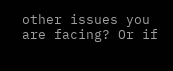other issues you are facing? Or if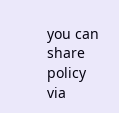you can share policy via